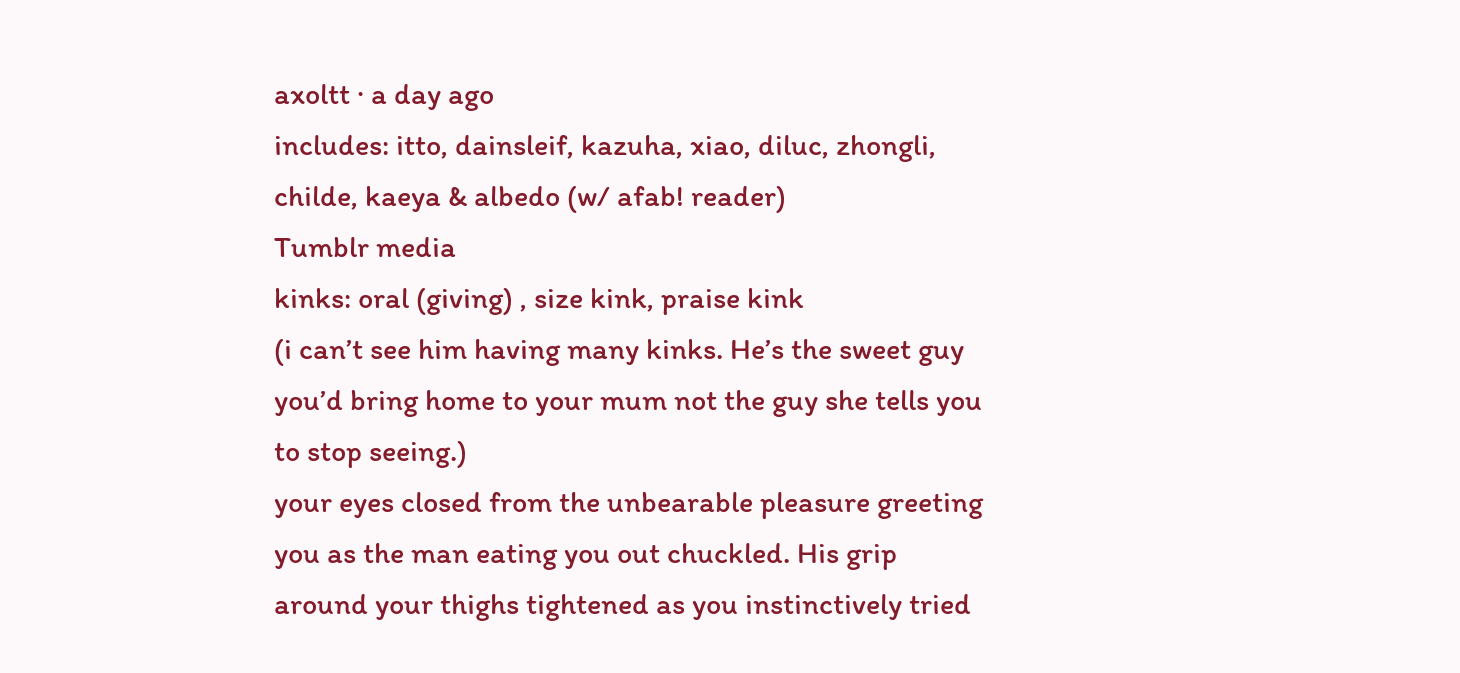axoltt · a day ago
includes: itto, dainsleif, kazuha, xiao, diluc, zhongli, childe, kaeya & albedo (w/ afab! reader)
Tumblr media
kinks: oral (giving) , size kink, praise kink
(i can’t see him having many kinks. He’s the sweet guy you’d bring home to your mum not the guy she tells you to stop seeing.)
your eyes closed from the unbearable pleasure greeting you as the man eating you out chuckled. His grip around your thighs tightened as you instinctively tried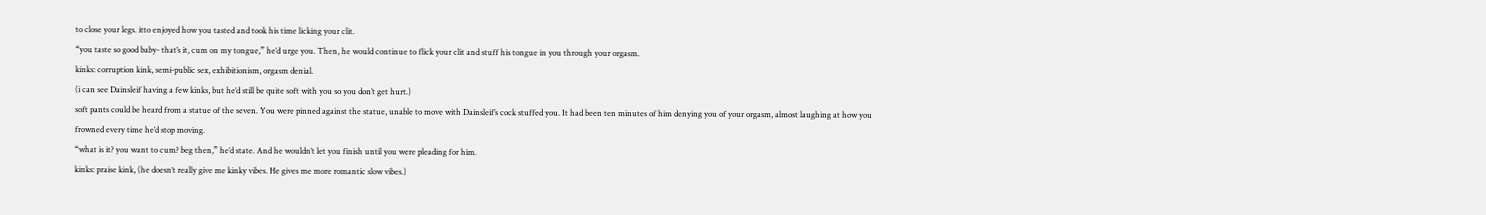to close your legs. itto enjoyed how you tasted and took his time licking your clit.
“you taste so good baby- that’s it, cum on my tongue,” he’d urge you. Then, he would continue to flick your clit and stuff his tongue in you through your orgasm.
kinks: corruption kink, semi-public sex, exhibitionism, orgasm denial.
(i can see Dainsleif having a few kinks, but he’d still be quite soft with you so you don’t get hurt.)
soft pants could be heard from a statue of the seven. You were pinned against the statue, unable to move with Dainsleif’s cock stuffed you. It had been ten minutes of him denying you of your orgasm, almost laughing at how you frowned every time he’d stop moving.
“what is it? you want to cum? beg then,” he’d state. And he wouldn’t let you finish until you were pleading for him.
kinks: praise kink, (he doesn’t really give me kinky vibes. He gives me more romantic slow vibes.)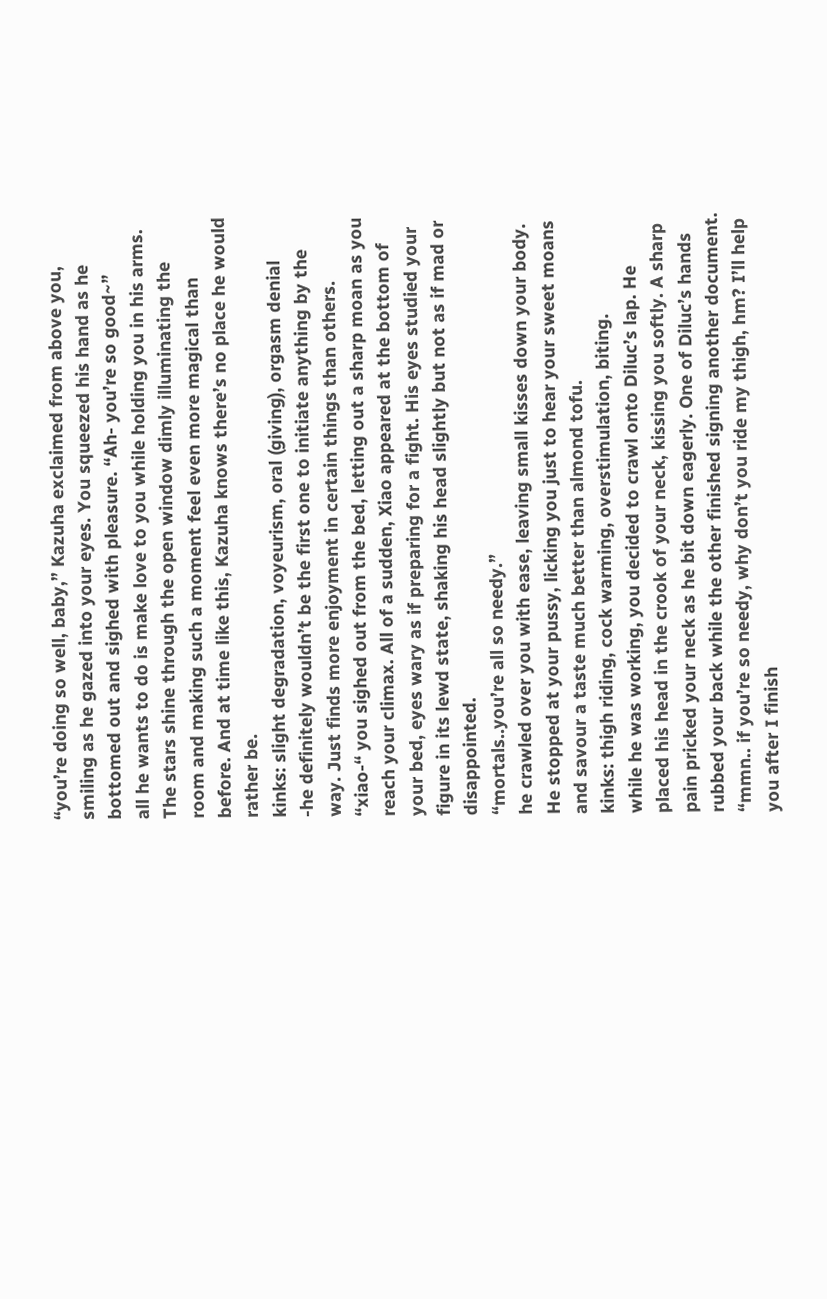“you’re doing so well, baby,” Kazuha exclaimed from above you, smiling as he gazed into your eyes. You squeezed his hand as he bottomed out and sighed with pleasure. “Ah- you’re so good~”
all he wants to do is make love to you while holding you in his arms. The stars shine through the open window dimly illuminating the room and making such a moment feel even more magical than before. And at time like this, Kazuha knows there’s no place he would rather be.
kinks: slight degradation, voyeurism, oral (giving), orgasm denial
-he definitely wouldn’t be the first one to initiate anything by the way. Just finds more enjoyment in certain things than others.
“xiao-“ you sighed out from the bed, letting out a sharp moan as you reach your climax. All of a sudden, Xiao appeared at the bottom of your bed, eyes wary as if preparing for a fight. His eyes studied your figure in its lewd state, shaking his head slightly but not as if mad or disappointed.
“mortals..you’re all so needy.”
he crawled over you with ease, leaving small kisses down your body. He stopped at your pussy, licking you just to hear your sweet moans and savour a taste much better than almond tofu.
kinks: thigh riding, cock warming, overstimulation, biting.
while he was working, you decided to crawl onto Diluc’s lap. He placed his head in the crook of your neck, kissing you softly. A sharp pain pricked your neck as he bit down eagerly. One of Diluc’s hands rubbed your back while the other finished signing another document.
“mmn.. if you’re so needy, why don’t you ride my thigh, hm? I’ll help you after I finish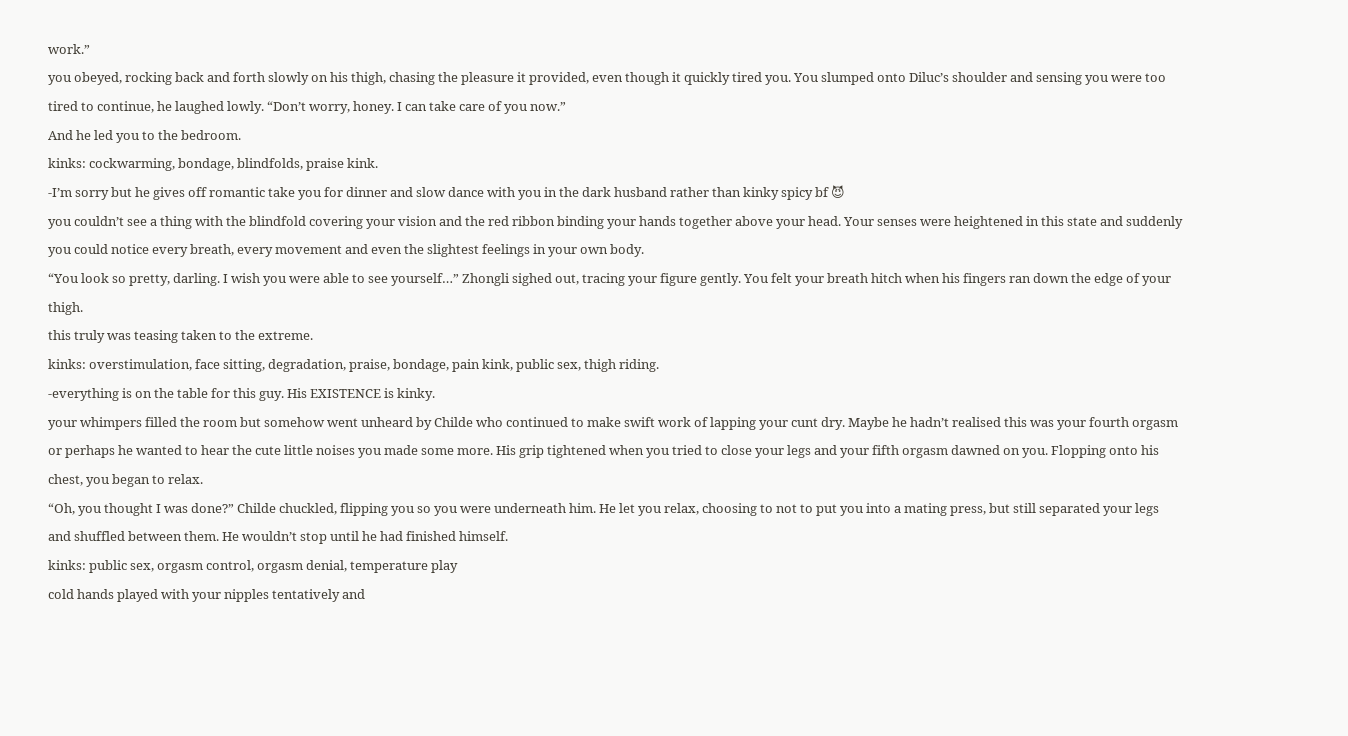work.”
you obeyed, rocking back and forth slowly on his thigh, chasing the pleasure it provided, even though it quickly tired you. You slumped onto Diluc’s shoulder and sensing you were too tired to continue, he laughed lowly. “Don’t worry, honey. I can take care of you now.”
And he led you to the bedroom.
kinks: cockwarming, bondage, blindfolds, praise kink.
-I’m sorry but he gives off romantic take you for dinner and slow dance with you in the dark husband rather than kinky spicy bf 😈
you couldn’t see a thing with the blindfold covering your vision and the red ribbon binding your hands together above your head. Your senses were heightened in this state and suddenly you could notice every breath, every movement and even the slightest feelings in your own body.
“You look so pretty, darling. I wish you were able to see yourself…” Zhongli sighed out, tracing your figure gently. You felt your breath hitch when his fingers ran down the edge of your thigh.
this truly was teasing taken to the extreme.
kinks: overstimulation, face sitting, degradation, praise, bondage, pain kink, public sex, thigh riding.
-everything is on the table for this guy. His EXISTENCE is kinky.
your whimpers filled the room but somehow went unheard by Childe who continued to make swift work of lapping your cunt dry. Maybe he hadn’t realised this was your fourth orgasm or perhaps he wanted to hear the cute little noises you made some more. His grip tightened when you tried to close your legs and your fifth orgasm dawned on you. Flopping onto his chest, you began to relax.
“Oh, you thought I was done?” Childe chuckled, flipping you so you were underneath him. He let you relax, choosing to not to put you into a mating press, but still separated your legs and shuffled between them. He wouldn’t stop until he had finished himself.
kinks: public sex, orgasm control, orgasm denial, temperature play
cold hands played with your nipples tentatively and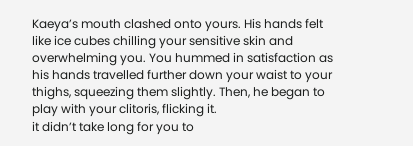Kaeya’s mouth clashed onto yours. His hands felt like ice cubes chilling your sensitive skin and overwhelming you. You hummed in satisfaction as his hands travelled further down your waist to your thighs, squeezing them slightly. Then, he began to play with your clitoris, flicking it.
it didn’t take long for you to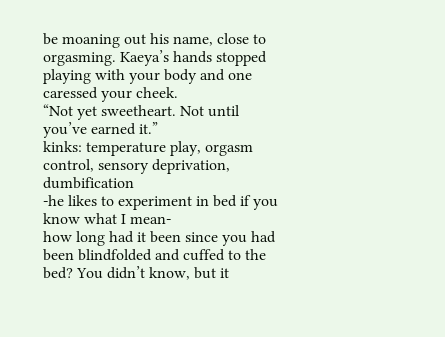be moaning out his name, close to orgasming. Kaeya’s hands stopped playing with your body and one caressed your cheek.
“Not yet sweetheart. Not until you’ve earned it.”
kinks: temperature play, orgasm control, sensory deprivation, dumbification
-he likes to experiment in bed if you know what I mean-
how long had it been since you had been blindfolded and cuffed to the bed? You didn’t know, but it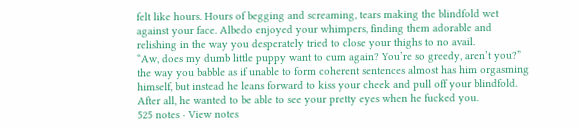felt like hours. Hours of begging and screaming, tears making the blindfold wet against your face. Albedo enjoyed your whimpers, finding them adorable and relishing in the way you desperately tried to close your thighs to no avail.
“Aw, does my dumb little puppy want to cum again? You’re so greedy, aren’t you?”
the way you babble as if unable to form coherent sentences almost has him orgasming himself, but instead he leans forward to kiss your cheek and pull off your blindfold. After all, he wanted to be able to see your pretty eyes when he fucked you.
525 notes · View notes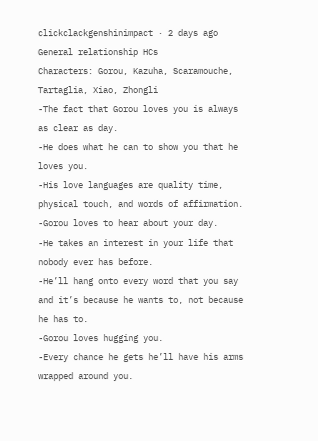clickclackgenshinimpact · 2 days ago
General relationship HCs
Characters: Gorou, Kazuha, Scaramouche, Tartaglia, Xiao, Zhongli
-The fact that Gorou loves you is always as clear as day.
-He does what he can to show you that he loves you.
-His love languages are quality time, physical touch, and words of affirmation.
-Gorou loves to hear about your day.
-He takes an interest in your life that nobody ever has before.
-He’ll hang onto every word that you say and it’s because he wants to, not because he has to.
-Gorou loves hugging you.
-Every chance he gets he’ll have his arms wrapped around you.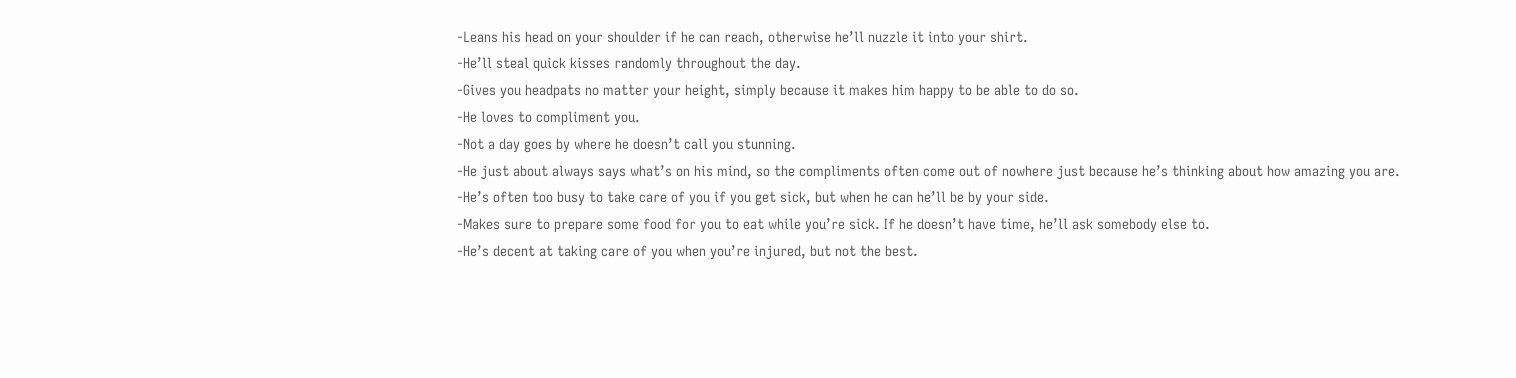-Leans his head on your shoulder if he can reach, otherwise he’ll nuzzle it into your shirt.
-He’ll steal quick kisses randomly throughout the day.
-Gives you headpats no matter your height, simply because it makes him happy to be able to do so.
-He loves to compliment you.
-Not a day goes by where he doesn’t call you stunning.
-He just about always says what’s on his mind, so the compliments often come out of nowhere just because he’s thinking about how amazing you are.
-He’s often too busy to take care of you if you get sick, but when he can he’ll be by your side.
-Makes sure to prepare some food for you to eat while you’re sick. If he doesn’t have time, he’ll ask somebody else to.
-He’s decent at taking care of you when you’re injured, but not the best.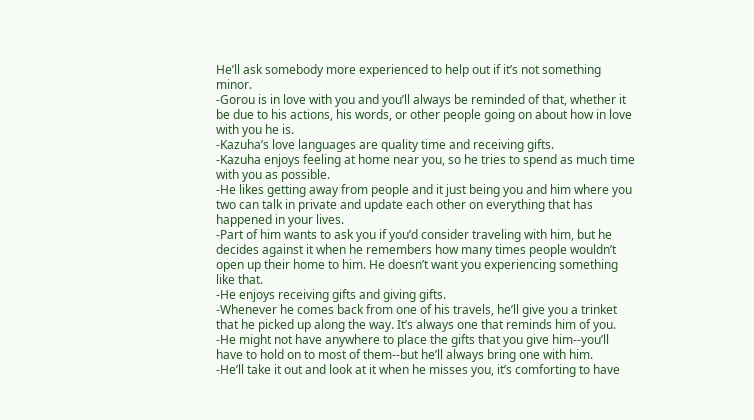He’ll ask somebody more experienced to help out if it’s not something minor.
-Gorou is in love with you and you’ll always be reminded of that, whether it be due to his actions, his words, or other people going on about how in love with you he is.
-Kazuha’s love languages are quality time and receiving gifts.
-Kazuha enjoys feeling at home near you, so he tries to spend as much time with you as possible.
-He likes getting away from people and it just being you and him where you two can talk in private and update each other on everything that has happened in your lives.
-Part of him wants to ask you if you’d consider traveling with him, but he decides against it when he remembers how many times people wouldn’t open up their home to him. He doesn’t want you experiencing something like that.
-He enjoys receiving gifts and giving gifts.
-Whenever he comes back from one of his travels, he’ll give you a trinket that he picked up along the way. It’s always one that reminds him of you.
-He might not have anywhere to place the gifts that you give him--you’ll have to hold on to most of them--but he’ll always bring one with him.
-He’ll take it out and look at it when he misses you, it’s comforting to have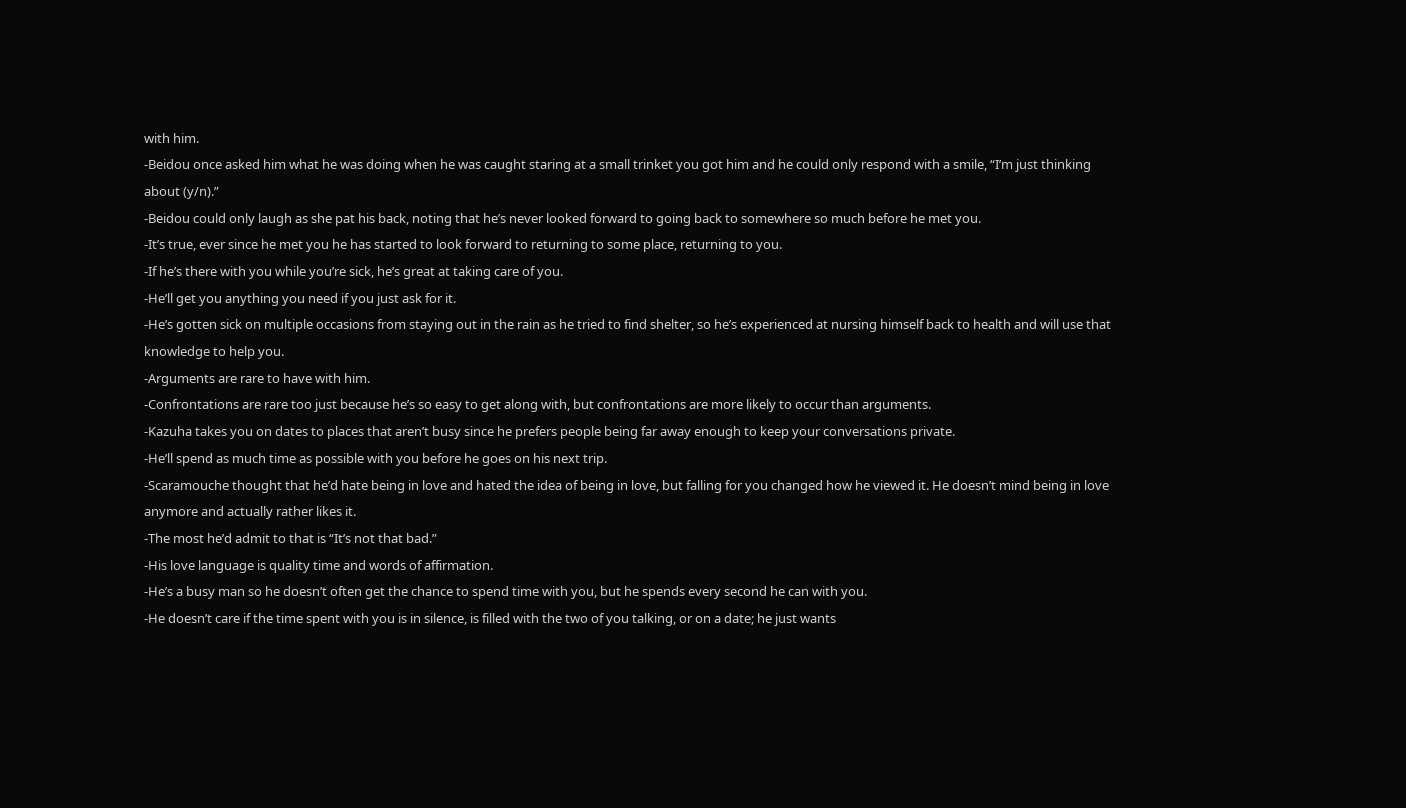with him.
-Beidou once asked him what he was doing when he was caught staring at a small trinket you got him and he could only respond with a smile, “I’m just thinking about (y/n).”
-Beidou could only laugh as she pat his back, noting that he’s never looked forward to going back to somewhere so much before he met you.
-It’s true, ever since he met you he has started to look forward to returning to some place, returning to you.
-If he’s there with you while you’re sick, he’s great at taking care of you.
-He’ll get you anything you need if you just ask for it.
-He’s gotten sick on multiple occasions from staying out in the rain as he tried to find shelter, so he’s experienced at nursing himself back to health and will use that knowledge to help you.
-Arguments are rare to have with him.
-Confrontations are rare too just because he’s so easy to get along with, but confrontations are more likely to occur than arguments.
-Kazuha takes you on dates to places that aren’t busy since he prefers people being far away enough to keep your conversations private.
-He’ll spend as much time as possible with you before he goes on his next trip.
-Scaramouche thought that he’d hate being in love and hated the idea of being in love, but falling for you changed how he viewed it. He doesn’t mind being in love anymore and actually rather likes it.
-The most he’d admit to that is “It’s not that bad.”
-His love language is quality time and words of affirmation.
-He’s a busy man so he doesn’t often get the chance to spend time with you, but he spends every second he can with you.
-He doesn’t care if the time spent with you is in silence, is filled with the two of you talking, or on a date; he just wants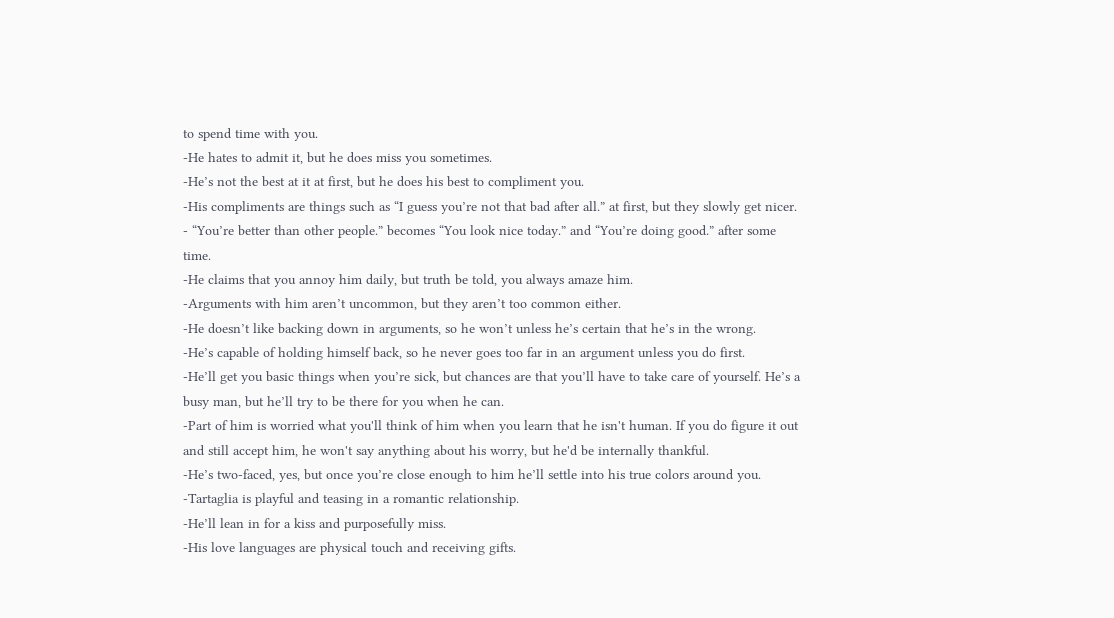to spend time with you.
-He hates to admit it, but he does miss you sometimes.
-He’s not the best at it at first, but he does his best to compliment you.
-His compliments are things such as “I guess you’re not that bad after all.” at first, but they slowly get nicer.
- “You’re better than other people.” becomes “You look nice today.” and “You’re doing good.” after some time.
-He claims that you annoy him daily, but truth be told, you always amaze him.
-Arguments with him aren’t uncommon, but they aren’t too common either.
-He doesn’t like backing down in arguments, so he won’t unless he’s certain that he’s in the wrong.
-He’s capable of holding himself back, so he never goes too far in an argument unless you do first.
-He’ll get you basic things when you’re sick, but chances are that you’ll have to take care of yourself. He’s a busy man, but he’ll try to be there for you when he can.
-Part of him is worried what you'll think of him when you learn that he isn't human. If you do figure it out and still accept him, he won't say anything about his worry, but he'd be internally thankful.
-He’s two-faced, yes, but once you’re close enough to him he’ll settle into his true colors around you.
-Tartaglia is playful and teasing in a romantic relationship.
-He’ll lean in for a kiss and purposefully miss.
-His love languages are physical touch and receiving gifts.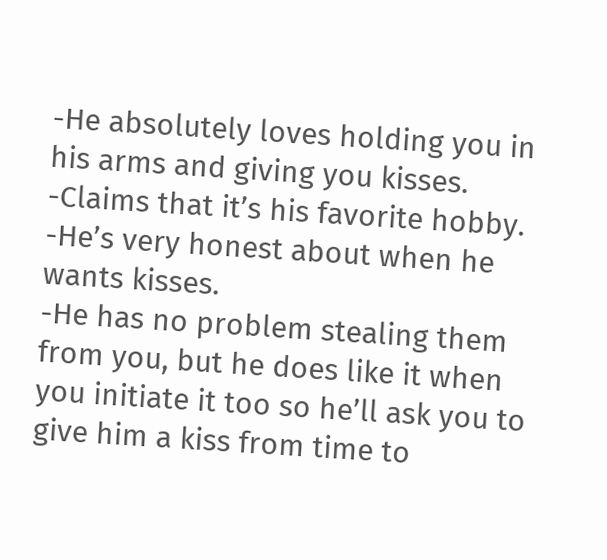-He absolutely loves holding you in his arms and giving you kisses.
-Claims that it’s his favorite hobby.
-He’s very honest about when he wants kisses.
-He has no problem stealing them from you, but he does like it when you initiate it too so he’ll ask you to give him a kiss from time to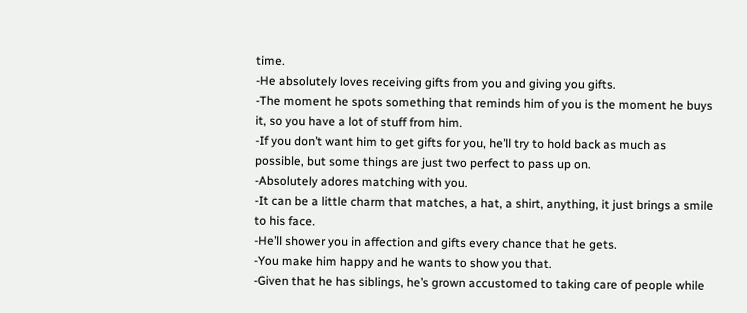time.
-He absolutely loves receiving gifts from you and giving you gifts.
-The moment he spots something that reminds him of you is the moment he buys it, so you have a lot of stuff from him.
-If you don’t want him to get gifts for you, he’ll try to hold back as much as possible, but some things are just two perfect to pass up on.
-Absolutely adores matching with you.
-It can be a little charm that matches, a hat, a shirt, anything, it just brings a smile to his face.
-He’ll shower you in affection and gifts every chance that he gets.
-You make him happy and he wants to show you that.
-Given that he has siblings, he’s grown accustomed to taking care of people while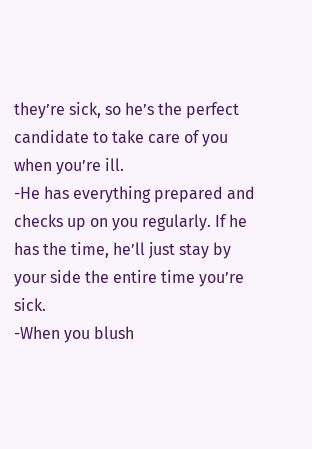they’re sick, so he’s the perfect candidate to take care of you when you’re ill.
-He has everything prepared and checks up on you regularly. If he has the time, he’ll just stay by your side the entire time you’re sick.
-When you blush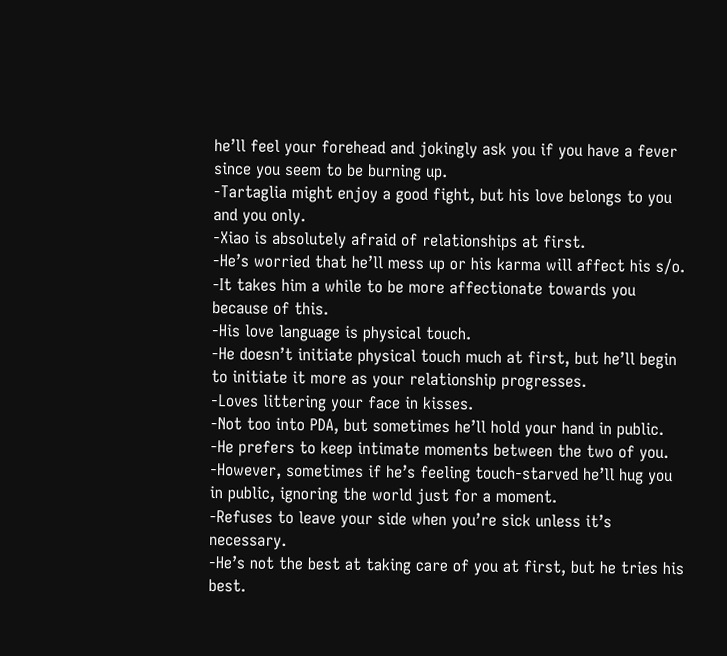he’ll feel your forehead and jokingly ask you if you have a fever since you seem to be burning up.
-Tartaglia might enjoy a good fight, but his love belongs to you and you only.
-Xiao is absolutely afraid of relationships at first.
-He’s worried that he’ll mess up or his karma will affect his s/o.
-It takes him a while to be more affectionate towards you because of this.
-His love language is physical touch.
-He doesn’t initiate physical touch much at first, but he’ll begin to initiate it more as your relationship progresses.
-Loves littering your face in kisses.
-Not too into PDA, but sometimes he’ll hold your hand in public.
-He prefers to keep intimate moments between the two of you.
-However, sometimes if he’s feeling touch-starved he’ll hug you in public, ignoring the world just for a moment.
-Refuses to leave your side when you’re sick unless it’s necessary.
-He’s not the best at taking care of you at first, but he tries his best.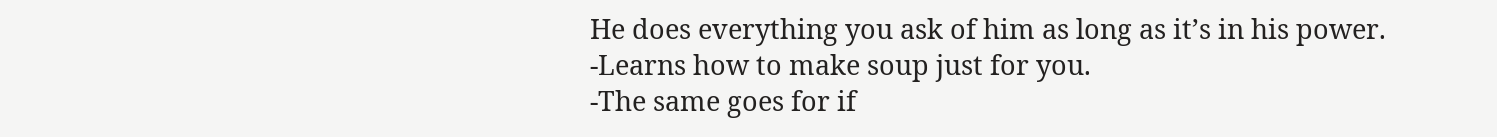He does everything you ask of him as long as it’s in his power.
-Learns how to make soup just for you.
-The same goes for if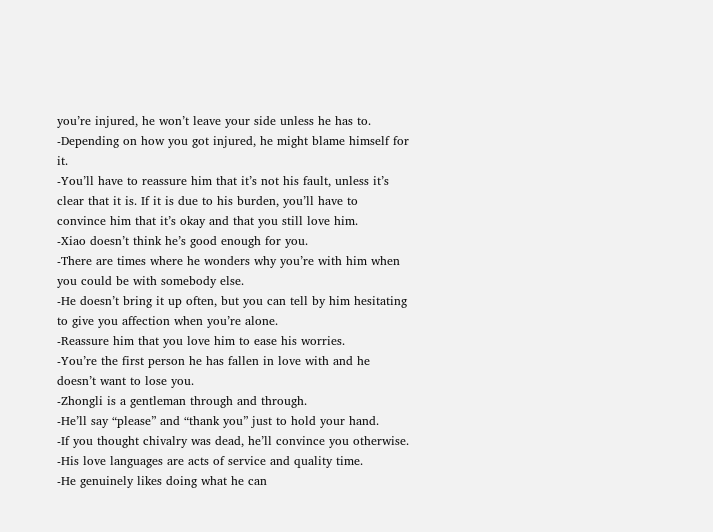you’re injured, he won’t leave your side unless he has to.
-Depending on how you got injured, he might blame himself for it.
-You’ll have to reassure him that it’s not his fault, unless it’s clear that it is. If it is due to his burden, you’ll have to convince him that it’s okay and that you still love him.
-Xiao doesn’t think he’s good enough for you.
-There are times where he wonders why you’re with him when you could be with somebody else.
-He doesn’t bring it up often, but you can tell by him hesitating to give you affection when you’re alone.
-Reassure him that you love him to ease his worries.
-You’re the first person he has fallen in love with and he doesn’t want to lose you.
-Zhongli is a gentleman through and through.
-He’ll say “please” and “thank you” just to hold your hand.
-If you thought chivalry was dead, he’ll convince you otherwise.
-His love languages are acts of service and quality time.
-He genuinely likes doing what he can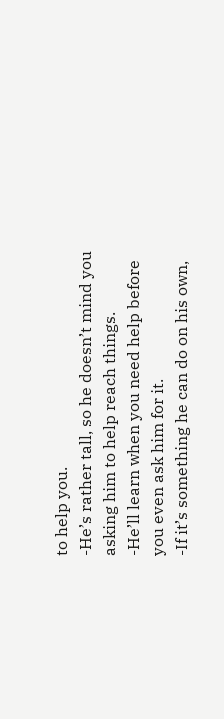to help you.
-He’s rather tall, so he doesn’t mind you asking him to help reach things.
-He’ll learn when you need help before you even ask him for it.
-If it’s something he can do on his own,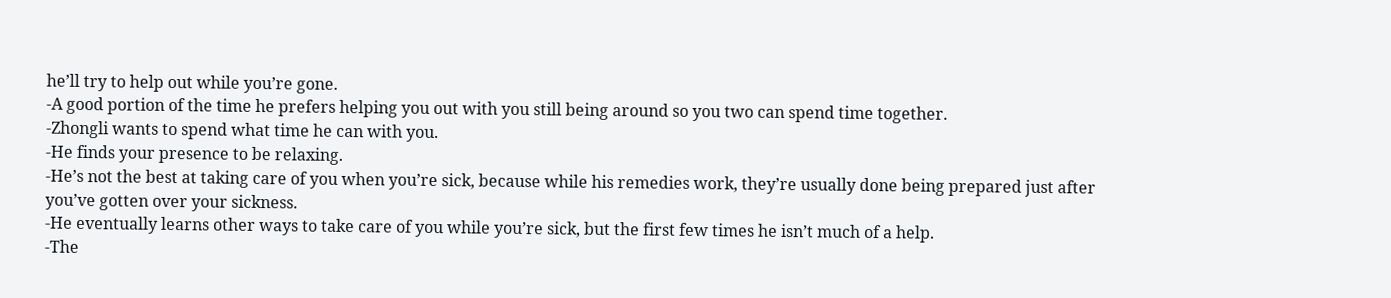he’ll try to help out while you’re gone.
-A good portion of the time he prefers helping you out with you still being around so you two can spend time together.
-Zhongli wants to spend what time he can with you.
-He finds your presence to be relaxing.
-He’s not the best at taking care of you when you’re sick, because while his remedies work, they’re usually done being prepared just after you’ve gotten over your sickness.
-He eventually learns other ways to take care of you while you’re sick, but the first few times he isn’t much of a help.
-The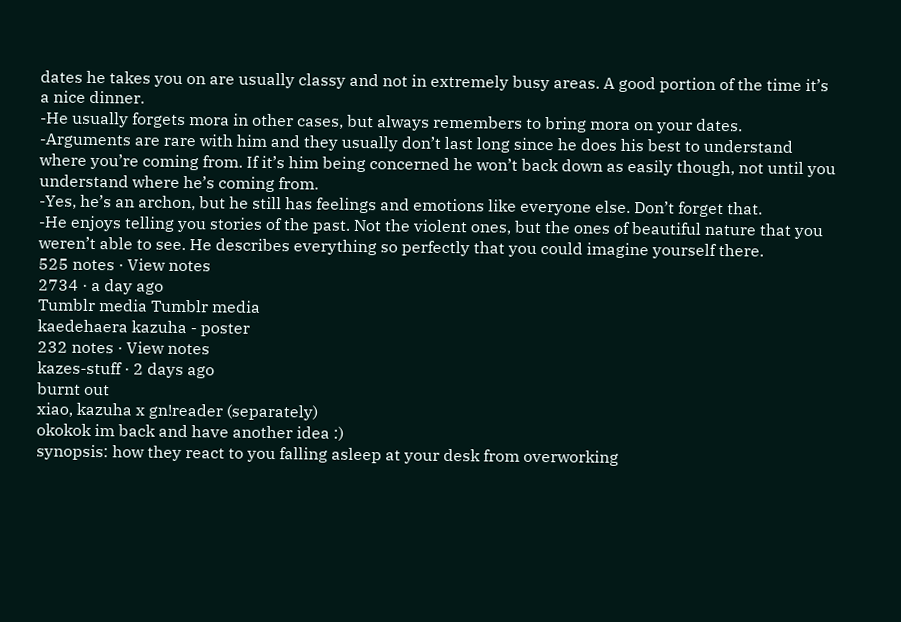dates he takes you on are usually classy and not in extremely busy areas. A good portion of the time it’s a nice dinner.
-He usually forgets mora in other cases, but always remembers to bring mora on your dates.
-Arguments are rare with him and they usually don’t last long since he does his best to understand where you’re coming from. If it’s him being concerned he won’t back down as easily though, not until you understand where he’s coming from.
-Yes, he’s an archon, but he still has feelings and emotions like everyone else. Don’t forget that.
-He enjoys telling you stories of the past. Not the violent ones, but the ones of beautiful nature that you weren’t able to see. He describes everything so perfectly that you could imagine yourself there.
525 notes · View notes
2734 · a day ago
Tumblr media Tumblr media
kaedehaera kazuha - poster
232 notes · View notes
kazes-stuff · 2 days ago
burnt out
xiao, kazuha x gn!reader (separately)
okokok im back and have another idea :)
synopsis: how they react to you falling asleep at your desk from overworking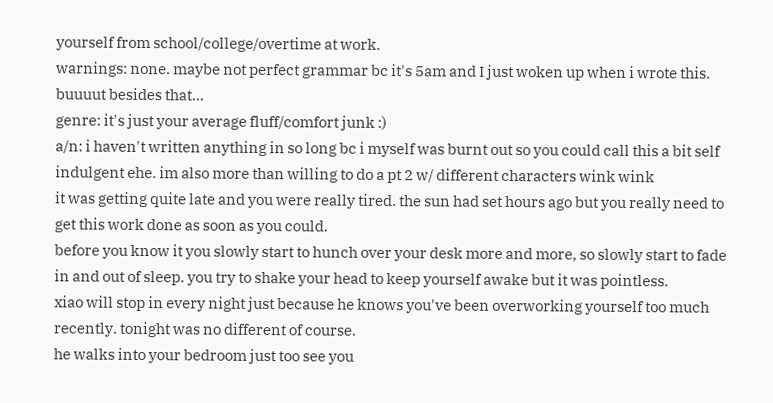yourself from school/college/overtime at work.
warnings: none. maybe not perfect grammar bc it's 5am and I just woken up when i wrote this. buuuut besides that...
genre: it's just your average fluff/comfort junk :)
a/n: i haven't written anything in so long bc i myself was burnt out so you could call this a bit self indulgent ehe. im also more than willing to do a pt 2 w/ different characters wink wink
it was getting quite late and you were really tired. the sun had set hours ago but you really need to get this work done as soon as you could.
before you know it you slowly start to hunch over your desk more and more, so slowly start to fade in and out of sleep. you try to shake your head to keep yourself awake but it was pointless.
xiao will stop in every night just because he knows you've been overworking yourself too much recently. tonight was no different of course.
he walks into your bedroom just too see you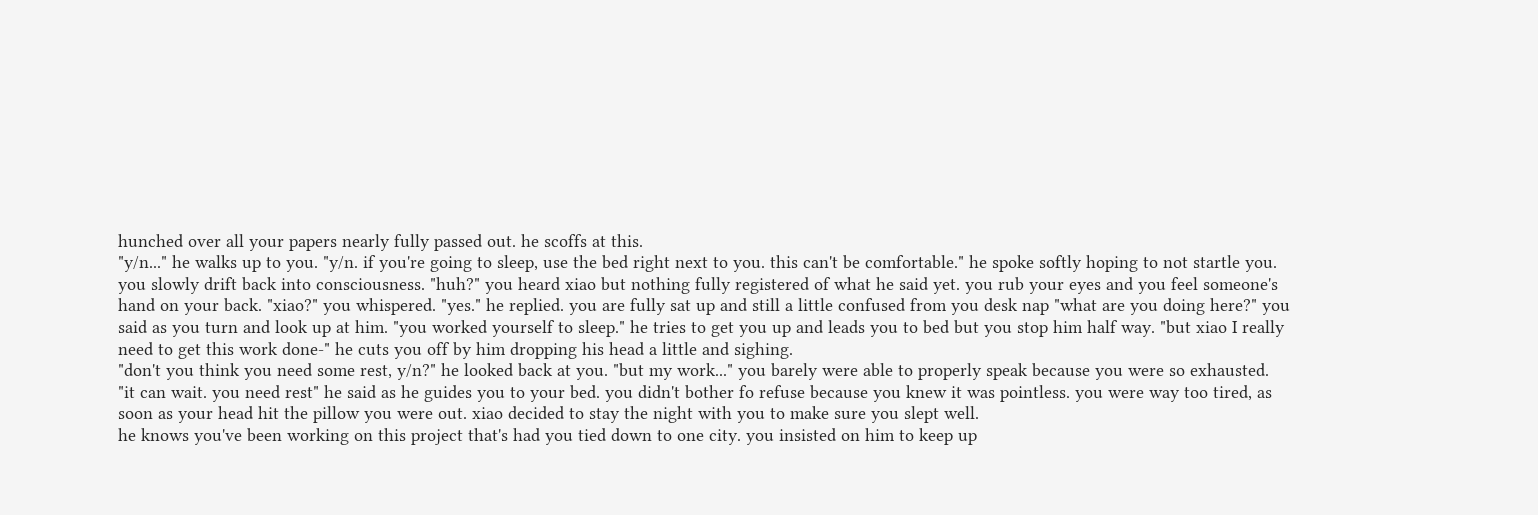hunched over all your papers nearly fully passed out. he scoffs at this.
"y/n..." he walks up to you. "y/n. if you're going to sleep, use the bed right next to you. this can't be comfortable." he spoke softly hoping to not startle you.
you slowly drift back into consciousness. "huh?" you heard xiao but nothing fully registered of what he said yet. you rub your eyes and you feel someone's hand on your back. "xiao?" you whispered. "yes." he replied. you are fully sat up and still a little confused from you desk nap "what are you doing here?" you said as you turn and look up at him. "you worked yourself to sleep." he tries to get you up and leads you to bed but you stop him half way. "but xiao I really need to get this work done-" he cuts you off by him dropping his head a little and sighing.
"don't you think you need some rest, y/n?" he looked back at you. "but my work..." you barely were able to properly speak because you were so exhausted. "it can wait. you need rest" he said as he guides you to your bed. you didn't bother fo refuse because you knew it was pointless. you were way too tired, as soon as your head hit the pillow you were out. xiao decided to stay the night with you to make sure you slept well.
he knows you've been working on this project that's had you tied down to one city. you insisted on him to keep up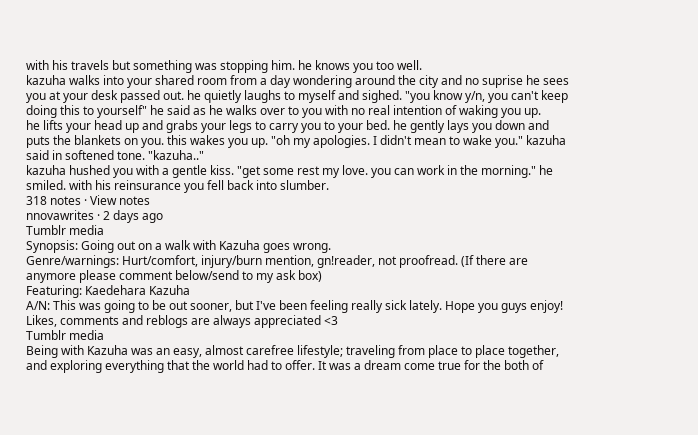with his travels but something was stopping him. he knows you too well.
kazuha walks into your shared room from a day wondering around the city and no suprise he sees you at your desk passed out. he quietly laughs to myself and sighed. "you know y/n, you can't keep doing this to yourself" he said as he walks over to you with no real intention of waking you up.
he lifts your head up and grabs your legs to carry you to your bed. he gently lays you down and puts the blankets on you. this wakes you up. "oh my apologies. I didn't mean to wake you." kazuha said in softened tone. "kazuha.."
kazuha hushed you with a gentle kiss. "get some rest my love. you can work in the morning." he smiled. with his reinsurance you fell back into slumber.
318 notes · View notes
nnovawrites · 2 days ago
Tumblr media
Synopsis: Going out on a walk with Kazuha goes wrong.
Genre/warnings: Hurt/comfort, injury/burn mention, gn!reader, not proofread. (If there are anymore please comment below/send to my ask box)
Featuring: Kaedehara Kazuha
A/N: This was going to be out sooner, but I've been feeling really sick lately. Hope you guys enjoy! Likes, comments and reblogs are always appreciated <3
Tumblr media
Being with Kazuha was an easy, almost carefree lifestyle; traveling from place to place together, and exploring everything that the world had to offer. It was a dream come true for the both of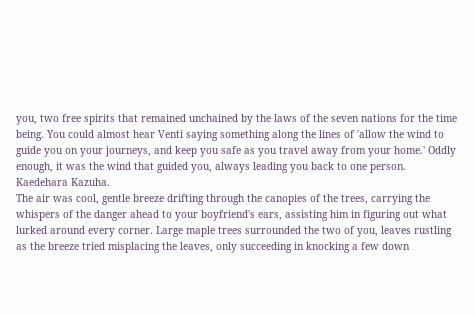you, two free spirits that remained unchained by the laws of the seven nations for the time being. You could almost hear Venti saying something along the lines of 'allow the wind to guide you on your journeys, and keep you safe as you travel away from your home.' Oddly enough, it was the wind that guided you, always leading you back to one person. Kaedehara Kazuha.
The air was cool, gentle breeze drifting through the canopies of the trees, carrying the whispers of the danger ahead to your boyfriend's ears, assisting him in figuring out what lurked around every corner. Large maple trees surrounded the two of you, leaves rustling as the breeze tried misplacing the leaves, only succeeding in knocking a few down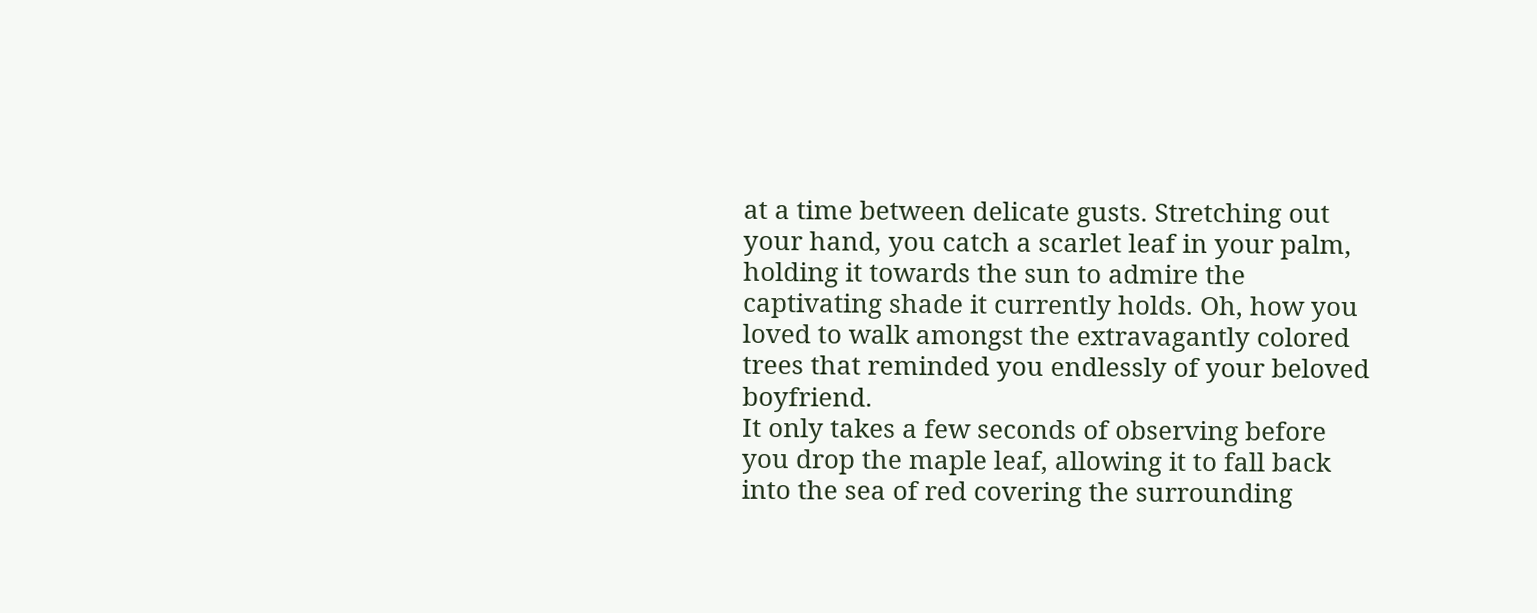at a time between delicate gusts. Stretching out your hand, you catch a scarlet leaf in your palm, holding it towards the sun to admire the captivating shade it currently holds. Oh, how you loved to walk amongst the extravagantly colored trees that reminded you endlessly of your beloved boyfriend.
It only takes a few seconds of observing before you drop the maple leaf, allowing it to fall back into the sea of red covering the surrounding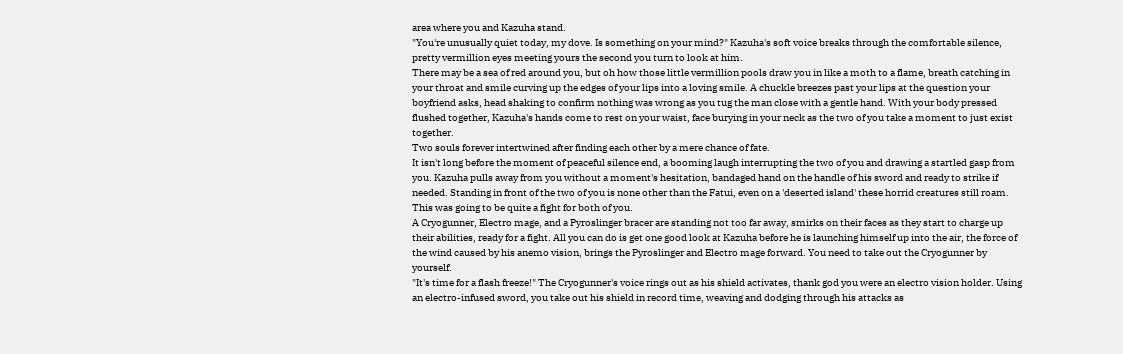area where you and Kazuha stand.
"You're unusually quiet today, my dove. Is something on your mind?" Kazuha's soft voice breaks through the comfortable silence, pretty vermillion eyes meeting yours the second you turn to look at him.
There may be a sea of red around you, but oh how those little vermillion pools draw you in like a moth to a flame, breath catching in your throat and smile curving up the edges of your lips into a loving smile. A chuckle breezes past your lips at the question your boyfriend asks, head shaking to confirm nothing was wrong as you tug the man close with a gentle hand. With your body pressed flushed together, Kazuha's hands come to rest on your waist, face burying in your neck as the two of you take a moment to just exist together.
Two souls forever intertwined after finding each other by a mere chance of fate.
It isn't long before the moment of peaceful silence end, a booming laugh interrupting the two of you and drawing a startled gasp from you. Kazuha pulls away from you without a moment's hesitation, bandaged hand on the handle of his sword and ready to strike if needed. Standing in front of the two of you is none other than the Fatui, even on a 'deserted island' these horrid creatures still roam. This was going to be quite a fight for both of you.
A Cryogunner, Electro mage, and a Pyroslinger bracer are standing not too far away, smirks on their faces as they start to charge up their abilities, ready for a fight. All you can do is get one good look at Kazuha before he is launching himself up into the air, the force of the wind caused by his anemo vision, brings the Pyroslinger and Electro mage forward. You need to take out the Cryogunner by yourself.
"It's time for a flash freeze!" The Cryogunner's voice rings out as his shield activates, thank god you were an electro vision holder. Using an electro-infused sword, you take out his shield in record time, weaving and dodging through his attacks as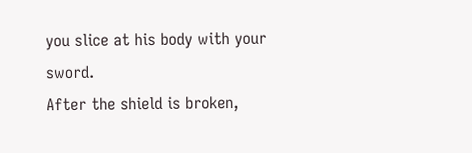you slice at his body with your sword.
After the shield is broken,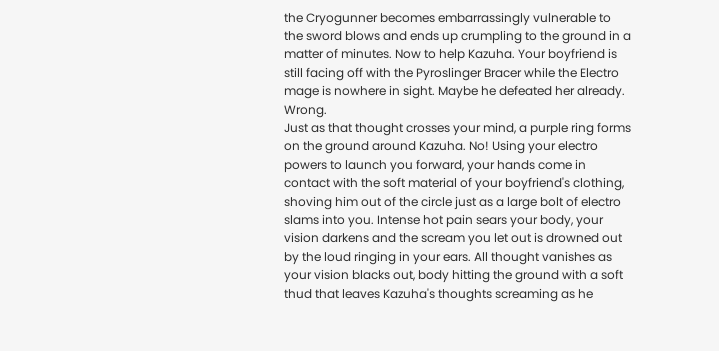the Cryogunner becomes embarrassingly vulnerable to the sword blows and ends up crumpling to the ground in a matter of minutes. Now to help Kazuha. Your boyfriend is still facing off with the Pyroslinger Bracer while the Electro mage is nowhere in sight. Maybe he defeated her already. Wrong.
Just as that thought crosses your mind, a purple ring forms on the ground around Kazuha. No! Using your electro powers to launch you forward, your hands come in contact with the soft material of your boyfriend's clothing, shoving him out of the circle just as a large bolt of electro slams into you. Intense hot pain sears your body, your vision darkens and the scream you let out is drowned out by the loud ringing in your ears. All thought vanishes as your vision blacks out, body hitting the ground with a soft thud that leaves Kazuha's thoughts screaming as he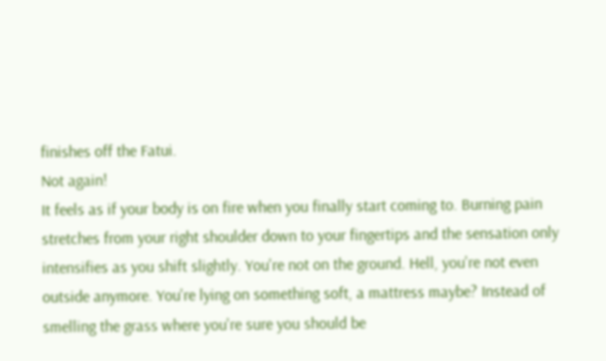finishes off the Fatui.
Not again!
It feels as if your body is on fire when you finally start coming to. Burning pain stretches from your right shoulder down to your fingertips and the sensation only intensifies as you shift slightly. You're not on the ground. Hell, you're not even outside anymore. You're lying on something soft, a mattress maybe? Instead of smelling the grass where you're sure you should be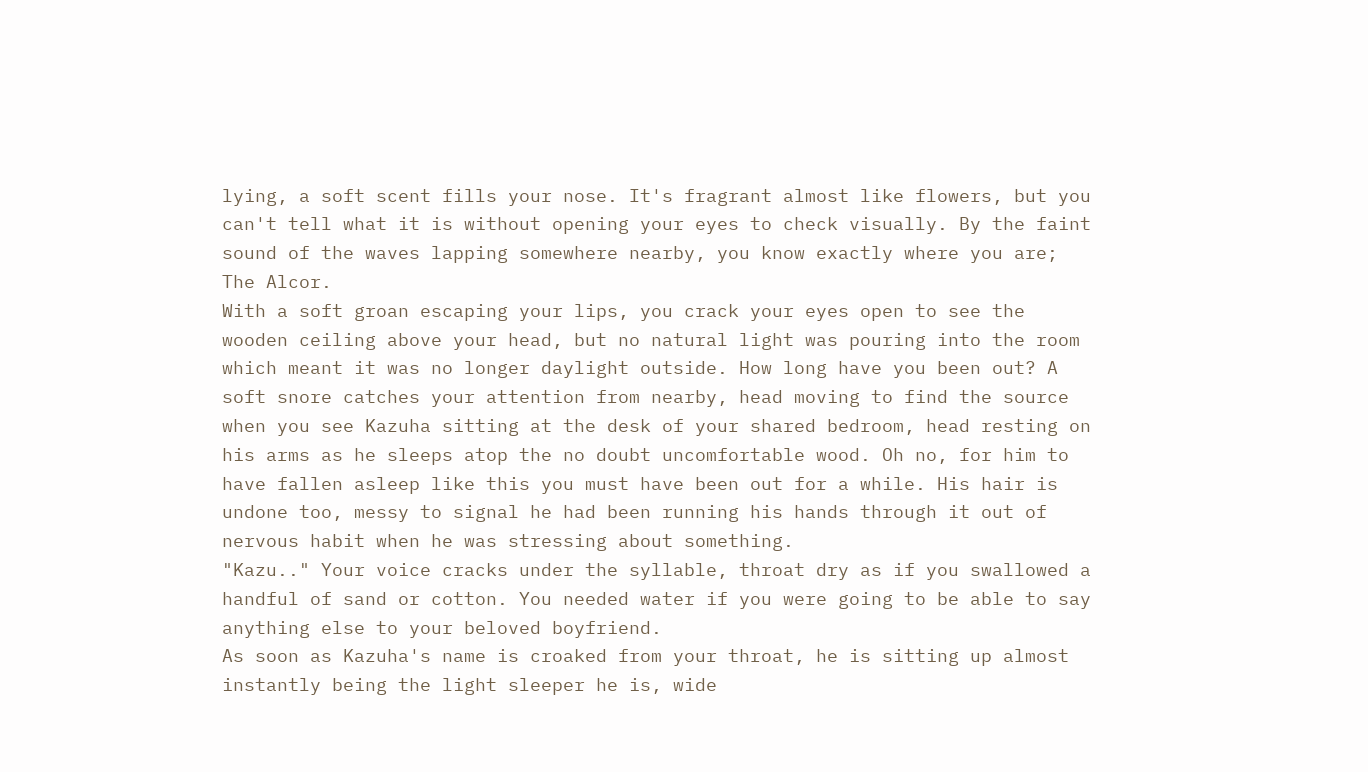lying, a soft scent fills your nose. It's fragrant almost like flowers, but you can't tell what it is without opening your eyes to check visually. By the faint sound of the waves lapping somewhere nearby, you know exactly where you are; The Alcor.
With a soft groan escaping your lips, you crack your eyes open to see the wooden ceiling above your head, but no natural light was pouring into the room which meant it was no longer daylight outside. How long have you been out? A soft snore catches your attention from nearby, head moving to find the source when you see Kazuha sitting at the desk of your shared bedroom, head resting on his arms as he sleeps atop the no doubt uncomfortable wood. Oh no, for him to have fallen asleep like this you must have been out for a while. His hair is undone too, messy to signal he had been running his hands through it out of nervous habit when he was stressing about something.
"Kazu.." Your voice cracks under the syllable, throat dry as if you swallowed a handful of sand or cotton. You needed water if you were going to be able to say anything else to your beloved boyfriend.
As soon as Kazuha's name is croaked from your throat, he is sitting up almost instantly being the light sleeper he is, wide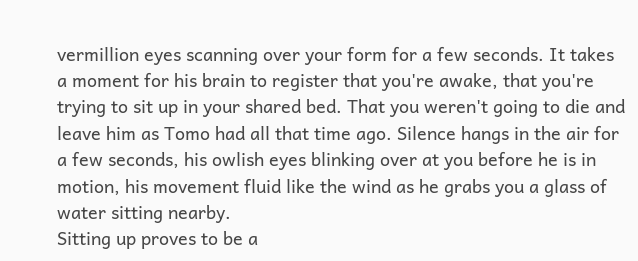vermillion eyes scanning over your form for a few seconds. It takes a moment for his brain to register that you're awake, that you're trying to sit up in your shared bed. That you weren't going to die and leave him as Tomo had all that time ago. Silence hangs in the air for a few seconds, his owlish eyes blinking over at you before he is in motion, his movement fluid like the wind as he grabs you a glass of water sitting nearby.
Sitting up proves to be a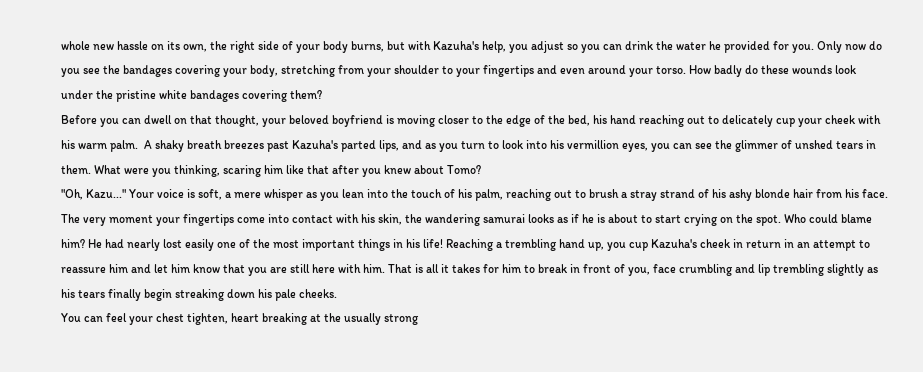whole new hassle on its own, the right side of your body burns, but with Kazuha's help, you adjust so you can drink the water he provided for you. Only now do you see the bandages covering your body, stretching from your shoulder to your fingertips and even around your torso. How badly do these wounds look under the pristine white bandages covering them?
Before you can dwell on that thought, your beloved boyfriend is moving closer to the edge of the bed, his hand reaching out to delicately cup your cheek with his warm palm.  A shaky breath breezes past Kazuha's parted lips, and as you turn to look into his vermillion eyes, you can see the glimmer of unshed tears in them. What were you thinking, scaring him like that after you knew about Tomo?
"Oh, Kazu..." Your voice is soft, a mere whisper as you lean into the touch of his palm, reaching out to brush a stray strand of his ashy blonde hair from his face.
The very moment your fingertips come into contact with his skin, the wandering samurai looks as if he is about to start crying on the spot. Who could blame him? He had nearly lost easily one of the most important things in his life! Reaching a trembling hand up, you cup Kazuha's cheek in return in an attempt to reassure him and let him know that you are still here with him. That is all it takes for him to break in front of you, face crumbling and lip trembling slightly as his tears finally begin streaking down his pale cheeks.
You can feel your chest tighten, heart breaking at the usually strong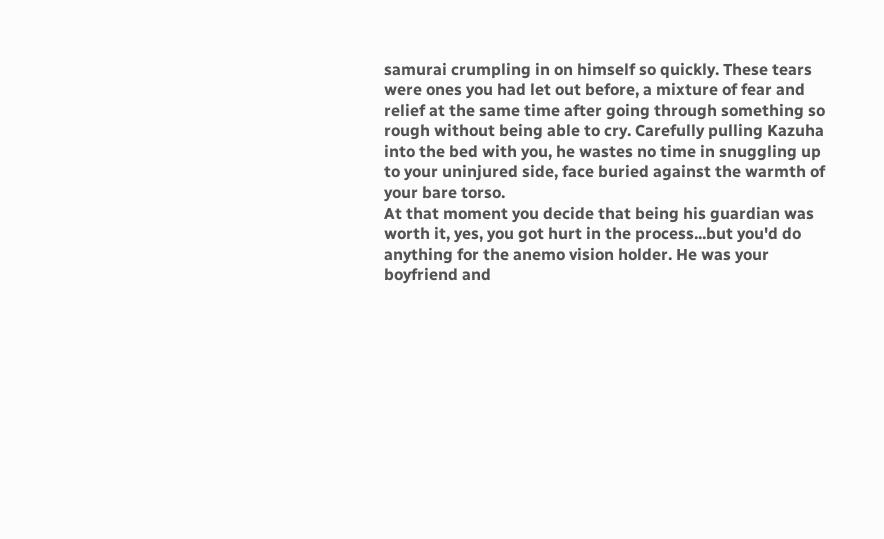samurai crumpling in on himself so quickly. These tears were ones you had let out before, a mixture of fear and relief at the same time after going through something so rough without being able to cry. Carefully pulling Kazuha into the bed with you, he wastes no time in snuggling up to your uninjured side, face buried against the warmth of your bare torso.
At that moment you decide that being his guardian was worth it, yes, you got hurt in the process...but you'd do anything for the anemo vision holder. He was your boyfriend and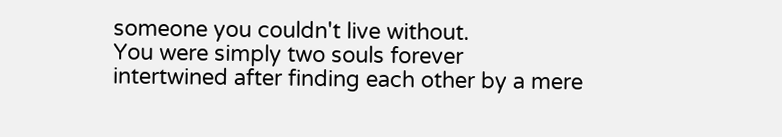someone you couldn't live without.
You were simply two souls forever intertwined after finding each other by a mere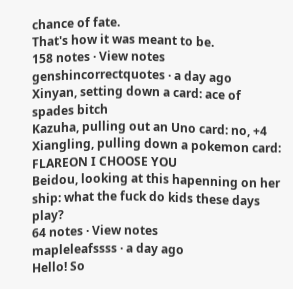chance of fate.
That's how it was meant to be.
158 notes · View notes
genshincorrectquotes · a day ago
Xinyan, setting down a card: ace of spades bitch
Kazuha, pulling out an Uno card: no, +4
Xiangling, pulling down a pokemon card: FLAREON I CHOOSE YOU
Beidou, looking at this hapenning on her ship: what the fuck do kids these days play?
64 notes · View notes
mapleleafssss · a day ago
Hello! So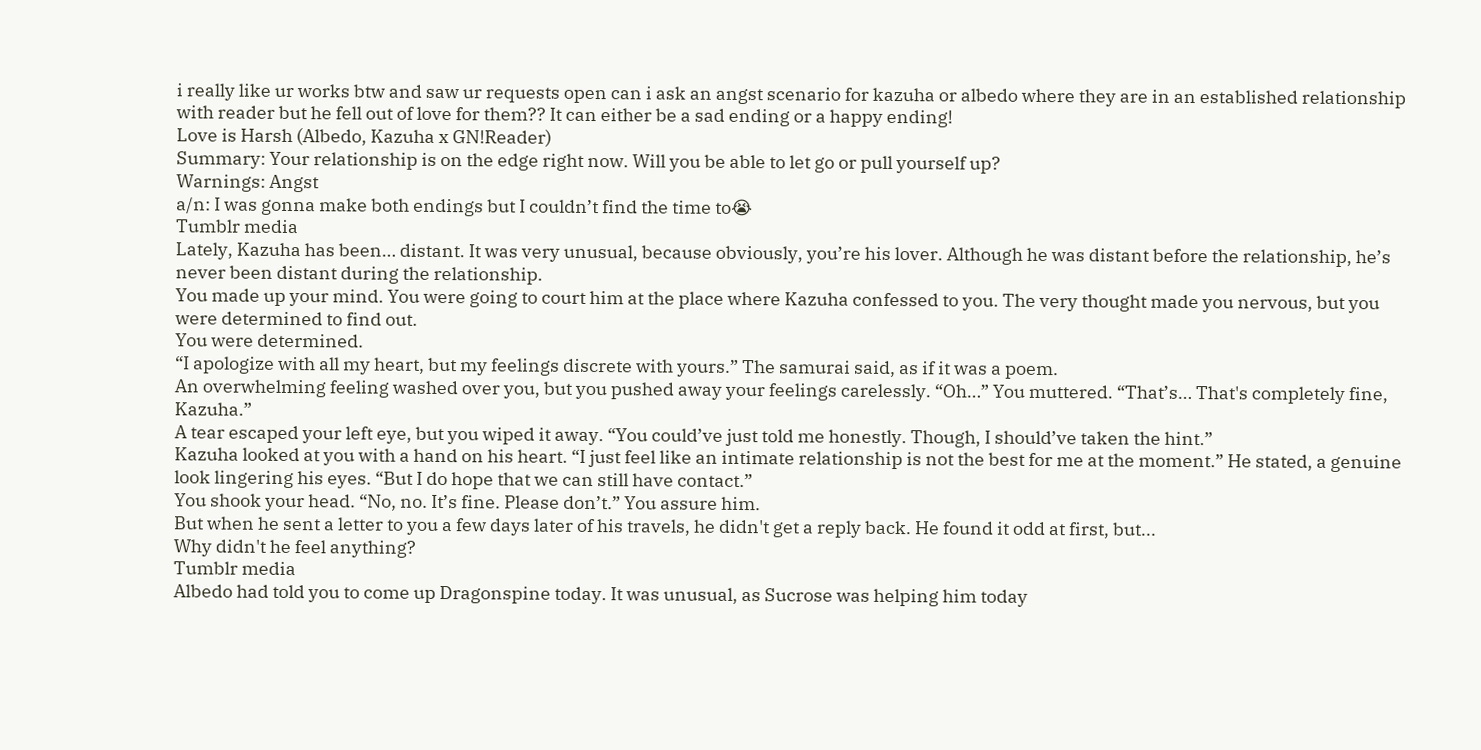i really like ur works btw and saw ur requests open can i ask an angst scenario for kazuha or albedo where they are in an established relationship with reader but he fell out of love for them?? It can either be a sad ending or a happy ending!
Love is Harsh (Albedo, Kazuha x GN!Reader)
Summary: Your relationship is on the edge right now. Will you be able to let go or pull yourself up?
Warnings: Angst
a/n: I was gonna make both endings but I couldn’t find the time to😭
Tumblr media
Lately, Kazuha has been… distant. It was very unusual, because obviously, you’re his lover. Although he was distant before the relationship, he’s never been distant during the relationship.
You made up your mind. You were going to court him at the place where Kazuha confessed to you. The very thought made you nervous, but you were determined to find out.
You were determined.
“I apologize with all my heart, but my feelings discrete with yours.” The samurai said, as if it was a poem.
An overwhelming feeling washed over you, but you pushed away your feelings carelessly. “Oh…” You muttered. “That’s… That's completely fine, Kazuha.”
A tear escaped your left eye, but you wiped it away. “You could’ve just told me honestly. Though, I should’ve taken the hint.”
Kazuha looked at you with a hand on his heart. “I just feel like an intimate relationship is not the best for me at the moment.” He stated, a genuine look lingering his eyes. “But I do hope that we can still have contact.”
You shook your head. “No, no. It’s fine. Please don’t.” You assure him.
But when he sent a letter to you a few days later of his travels, he didn't get a reply back. He found it odd at first, but...
Why didn't he feel anything?
Tumblr media
Albedo had told you to come up Dragonspine today. It was unusual, as Sucrose was helping him today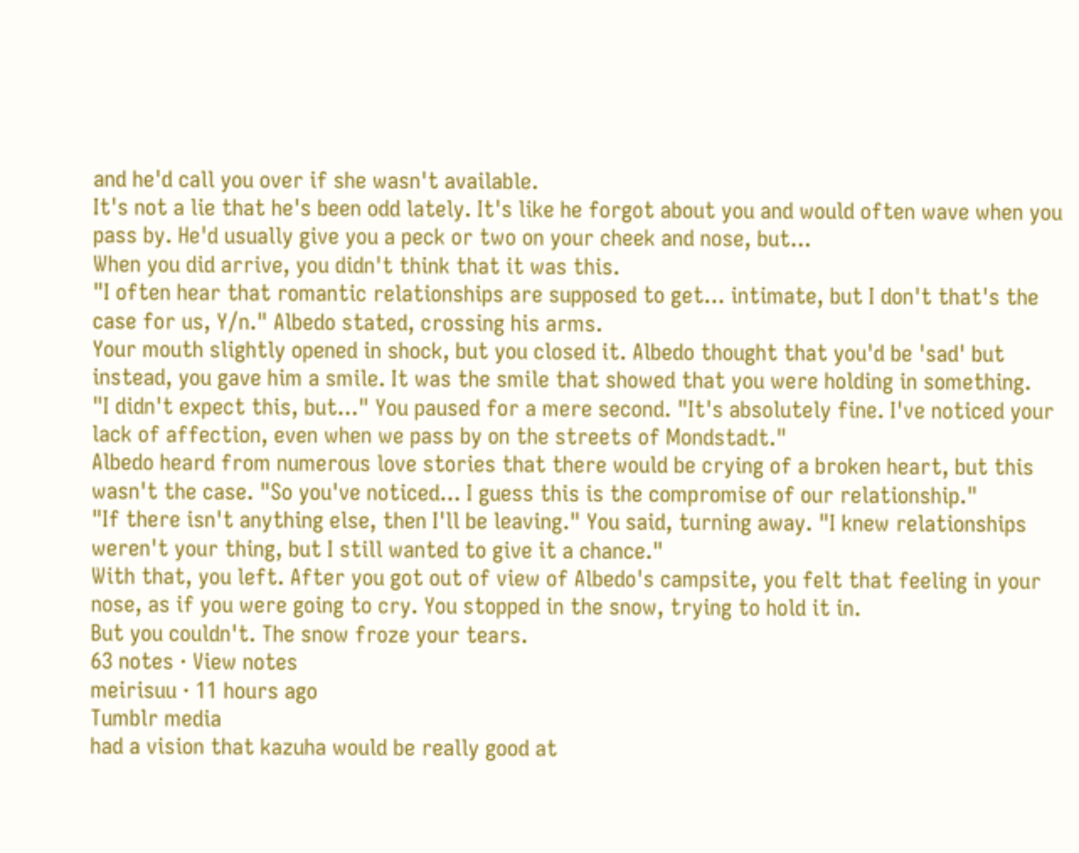and he'd call you over if she wasn't available.
It's not a lie that he's been odd lately. It's like he forgot about you and would often wave when you pass by. He'd usually give you a peck or two on your cheek and nose, but...
When you did arrive, you didn't think that it was this.
"I often hear that romantic relationships are supposed to get... intimate, but I don't that's the case for us, Y/n." Albedo stated, crossing his arms.
Your mouth slightly opened in shock, but you closed it. Albedo thought that you'd be 'sad' but instead, you gave him a smile. It was the smile that showed that you were holding in something.
"I didn't expect this, but..." You paused for a mere second. "It's absolutely fine. I've noticed your lack of affection, even when we pass by on the streets of Mondstadt."
Albedo heard from numerous love stories that there would be crying of a broken heart, but this wasn't the case. "So you've noticed... I guess this is the compromise of our relationship."
"If there isn't anything else, then I'll be leaving." You said, turning away. "I knew relationships weren't your thing, but I still wanted to give it a chance."
With that, you left. After you got out of view of Albedo's campsite, you felt that feeling in your nose, as if you were going to cry. You stopped in the snow, trying to hold it in.
But you couldn't. The snow froze your tears.
63 notes · View notes
meirisuu · 11 hours ago
Tumblr media
had a vision that kazuha would be really good at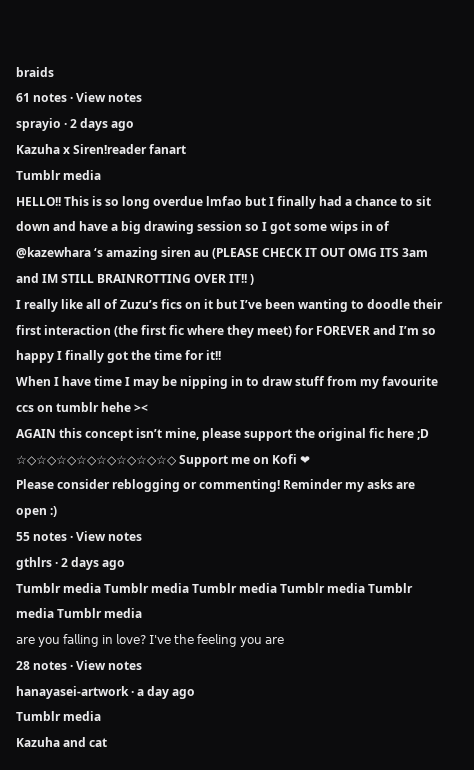braids
61 notes · View notes
sprayio · 2 days ago
Kazuha x Siren!reader fanart
Tumblr media
HELLO!! This is so long overdue lmfao but I finally had a chance to sit down and have a big drawing session so I got some wips in of @kazewhara ‘s amazing siren au (PLEASE CHECK IT OUT OMG ITS 3am and IM STILL BRAINROTTING OVER IT!! )
I really like all of Zuzu’s fics on it but I’ve been wanting to doodle their first interaction (the first fic where they meet) for FOREVER and I’m so happy I finally got the time for it!!
When I have time I may be nipping in to draw stuff from my favourite ccs on tumblr hehe ><
AGAIN this concept isn’t mine, please support the original fic here ;D
☆◇☆◇☆◇☆◇☆◇☆◇☆◇☆◇ Support me on Kofi ❤
Please consider reblogging or commenting! Reminder my asks are open :)
55 notes · View notes
gthlrs · 2 days ago
Tumblr media Tumblr media Tumblr media Tumblr media Tumblr media Tumblr media
𝖺𝗋𝖾 𝗒𝗈𝗎 𝖿𝖺𝗅𝗅𝗂𝗇𝗀 𝗂𝗇 𝗅𝗈𝗏𝖾? 𝖨'𝗏𝖾 𝗍𝗁𝖾 𝖿𝖾𝖾𝗅𝗂𝗇𝗀 𝗒𝗈𝗎 𝖺𝗋𝖾
28 notes · View notes
hanayasei-artwork · a day ago
Tumblr media
Kazuha and cat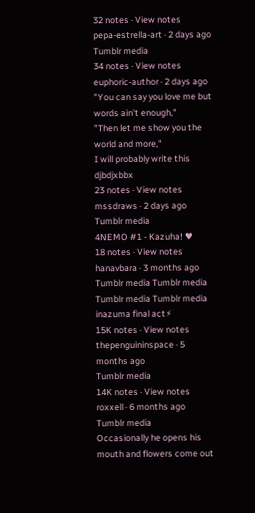32 notes · View notes
pepa-estrella-art · 2 days ago
Tumblr media
34 notes · View notes
euphoric-author · 2 days ago
"You can say you love me but words ain't enough,"
"Then let me show you the world and more,"
I will probably write this djbdjxbbx
23 notes · View notes
mssdraws · 2 days ago
Tumblr media
4NEMO #1 - Kazuha! ♥
18 notes · View notes
hanavbara · 3 months ago
Tumblr media Tumblr media Tumblr media Tumblr media
inazuma final act⚡
15K notes · View notes
thepenguininspace · 5 months ago
Tumblr media
14K notes · View notes
roxxell · 6 months ago
Tumblr media
Occasionally he opens his mouth and flowers come out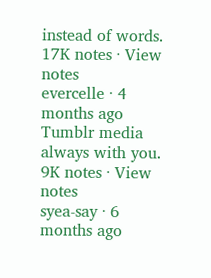instead of words.
17K notes · View notes
evercelle · 4 months ago
Tumblr media
always with you.
9K notes · View notes
syea-say · 6 months ago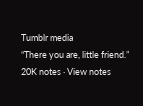Tumblr media
“There you are, little friend.”
20K notes · View notes